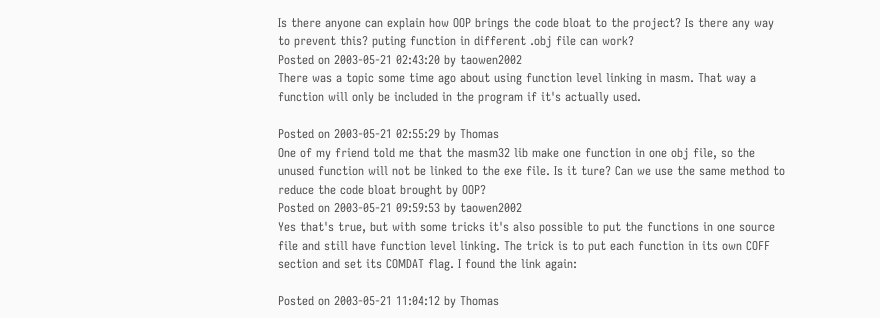Is there anyone can explain how OOP brings the code bloat to the project? Is there any way to prevent this? puting function in different .obj file can work?
Posted on 2003-05-21 02:43:20 by taowen2002
There was a topic some time ago about using function level linking in masm. That way a function will only be included in the program if it's actually used.

Posted on 2003-05-21 02:55:29 by Thomas
One of my friend told me that the masm32 lib make one function in one obj file, so the unused function will not be linked to the exe file. Is it ture? Can we use the same method to reduce the code bloat brought by OOP?
Posted on 2003-05-21 09:59:53 by taowen2002
Yes that's true, but with some tricks it's also possible to put the functions in one source file and still have function level linking. The trick is to put each function in its own COFF section and set its COMDAT flag. I found the link again:

Posted on 2003-05-21 11:04:12 by Thomas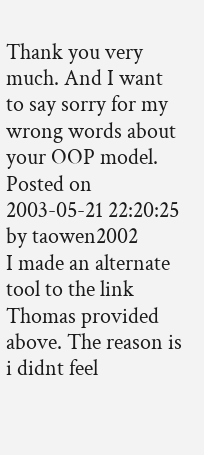Thank you very much. And I want to say sorry for my wrong words about your OOP model.
Posted on 2003-05-21 22:20:25 by taowen2002
I made an alternate tool to the link Thomas provided above. The reason is i didnt feel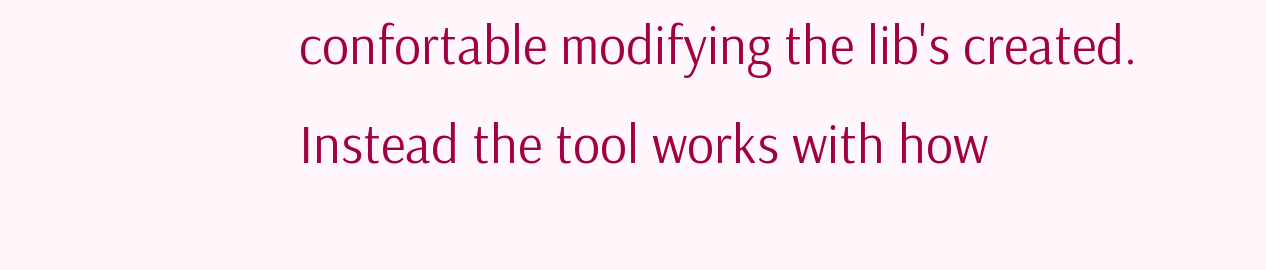confortable modifying the lib's created. Instead the tool works with how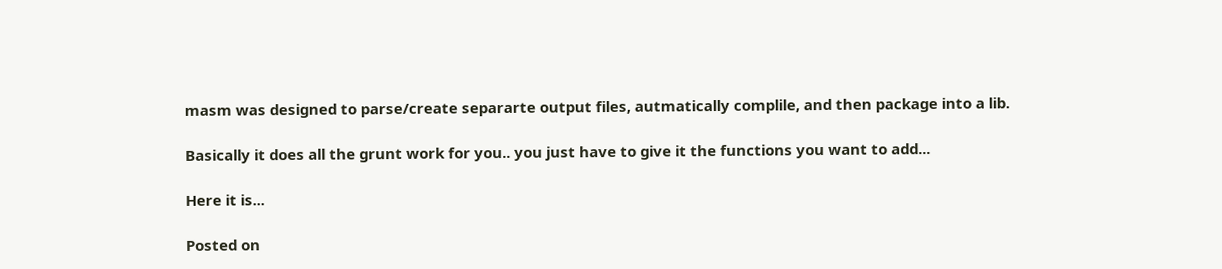masm was designed to parse/create separarte output files, autmatically complile, and then package into a lib.

Basically it does all the grunt work for you.. you just have to give it the functions you want to add...

Here it is...

Posted on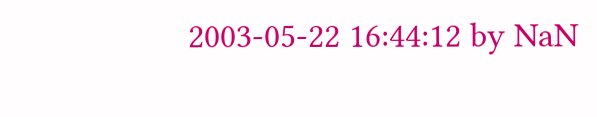2003-05-22 16:44:12 by NaN